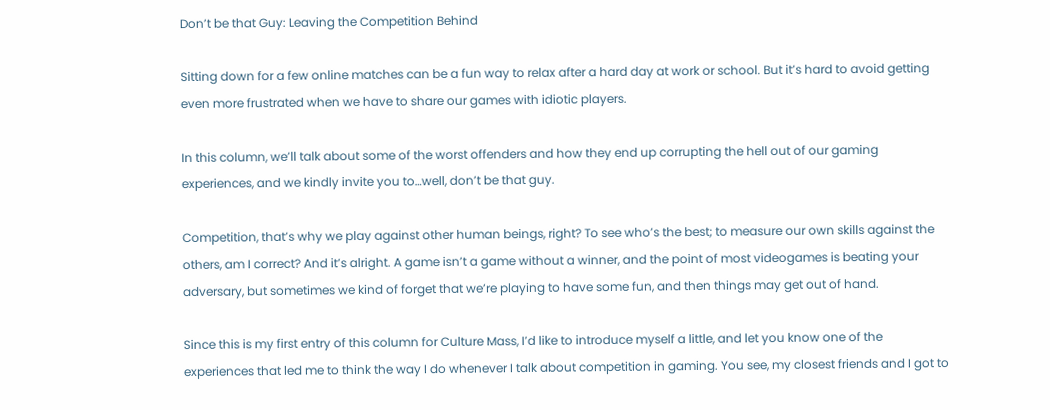Don’t be that Guy: Leaving the Competition Behind

Sitting down for a few online matches can be a fun way to relax after a hard day at work or school. But it’s hard to avoid getting even more frustrated when we have to share our games with idiotic players.

In this column, we’ll talk about some of the worst offenders and how they end up corrupting the hell out of our gaming experiences, and we kindly invite you to…well, don’t be that guy.

Competition, that’s why we play against other human beings, right? To see who’s the best; to measure our own skills against the others, am I correct? And it’s alright. A game isn’t a game without a winner, and the point of most videogames is beating your adversary, but sometimes we kind of forget that we’re playing to have some fun, and then things may get out of hand.

Since this is my first entry of this column for Culture Mass, I’d like to introduce myself a little, and let you know one of the experiences that led me to think the way I do whenever I talk about competition in gaming. You see, my closest friends and I got to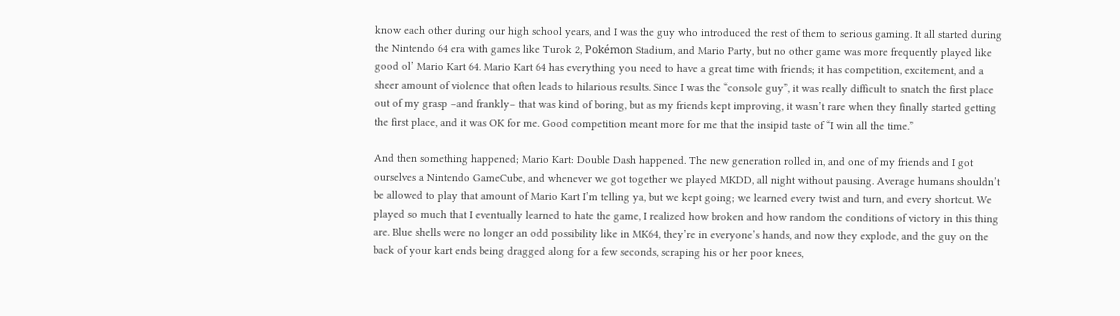know each other during our high school years, and I was the guy who introduced the rest of them to serious gaming. It all started during the Nintendo 64 era with games like Turok 2, Pokémon Stadium, and Mario Party, but no other game was more frequently played like good ol’ Mario Kart 64. Mario Kart 64 has everything you need to have a great time with friends; it has competition, excitement, and a sheer amount of violence that often leads to hilarious results. Since I was the “console guy”, it was really difficult to snatch the first place out of my grasp –and frankly– that was kind of boring, but as my friends kept improving, it wasn’t rare when they finally started getting the first place, and it was OK for me. Good competition meant more for me that the insipid taste of “I win all the time.”

And then something happened; Mario Kart: Double Dash happened. The new generation rolled in, and one of my friends and I got ourselves a Nintendo GameCube, and whenever we got together we played MKDD, all night without pausing. Average humans shouldn’t be allowed to play that amount of Mario Kart I’m telling ya, but we kept going; we learned every twist and turn, and every shortcut. We played so much that I eventually learned to hate the game, I realized how broken and how random the conditions of victory in this thing are. Blue shells were no longer an odd possibility like in MK64, they’re in everyone’s hands, and now they explode, and the guy on the back of your kart ends being dragged along for a few seconds, scraping his or her poor knees,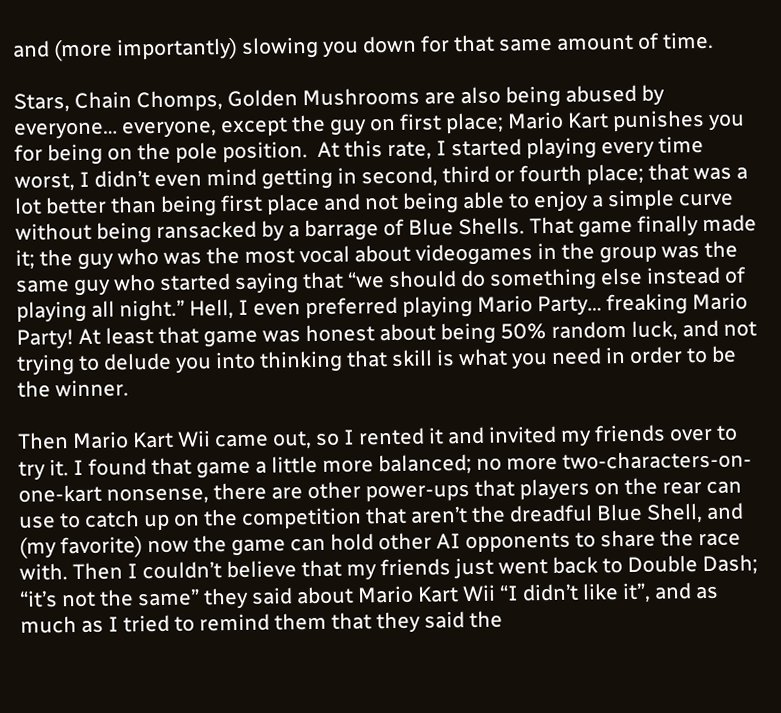and (more importantly) slowing you down for that same amount of time.

Stars, Chain Chomps, Golden Mushrooms are also being abused by everyone… everyone, except the guy on first place; Mario Kart punishes you for being on the pole position.  At this rate, I started playing every time worst, I didn’t even mind getting in second, third or fourth place; that was a lot better than being first place and not being able to enjoy a simple curve without being ransacked by a barrage of Blue Shells. That game finally made it; the guy who was the most vocal about videogames in the group was the same guy who started saying that “we should do something else instead of playing all night.” Hell, I even preferred playing Mario Party… freaking Mario Party! At least that game was honest about being 50% random luck, and not trying to delude you into thinking that skill is what you need in order to be the winner.

Then Mario Kart Wii came out, so I rented it and invited my friends over to try it. I found that game a little more balanced; no more two-characters-on-one-kart nonsense, there are other power-ups that players on the rear can use to catch up on the competition that aren’t the dreadful Blue Shell, and (my favorite) now the game can hold other AI opponents to share the race with. Then I couldn’t believe that my friends just went back to Double Dash; “it’s not the same” they said about Mario Kart Wii “I didn’t like it”, and as much as I tried to remind them that they said the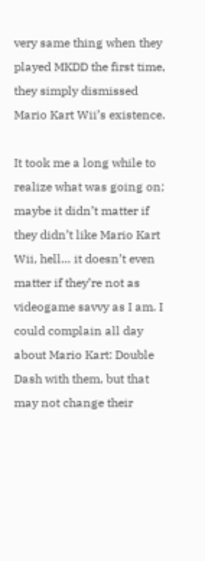very same thing when they played MKDD the first time, they simply dismissed Mario Kart Wii’s existence.

It took me a long while to realize what was going on; maybe it didn’t matter if they didn’t like Mario Kart Wii, hell… it doesn’t even matter if they’re not as videogame savvy as I am. I could complain all day about Mario Kart: Double Dash with them, but that may not change their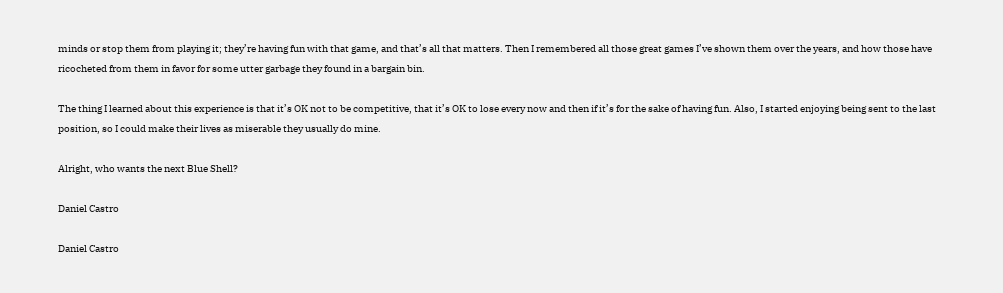minds or stop them from playing it; they’re having fun with that game, and that’s all that matters. Then I remembered all those great games I’ve shown them over the years, and how those have ricocheted from them in favor for some utter garbage they found in a bargain bin.

The thing I learned about this experience is that it’s OK not to be competitive, that it’s OK to lose every now and then if it’s for the sake of having fun. Also, I started enjoying being sent to the last position, so I could make their lives as miserable they usually do mine.

Alright, who wants the next Blue Shell?

Daniel Castro

Daniel Castro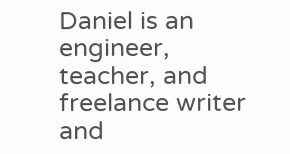Daniel is an engineer, teacher, and freelance writer and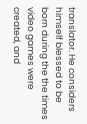translator. He considers himself blessed to be born during the the times video games were created, and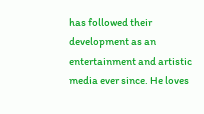has followed their development as an entertainment and artistic media ever since. He loves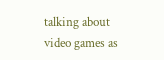talking about video games as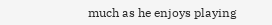much as he enjoys playing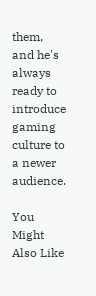them, and he's always ready to introduce gaming culture to a newer audience.

You Might Also Like